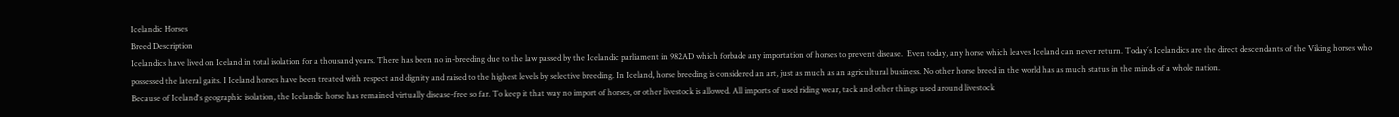Icelandic Horses
Breed Description
Icelandics have lived on Iceland in total isolation for a thousand years. There has been no in-breeding due to the law passed by the Icelandic parliament in 982AD which forbade any importation of horses to prevent disease.  Even today, any horse which leaves Iceland can never return. Today´s Icelandics are the direct descendants of the Viking horses who possessed the lateral gaits. I Iceland horses have been treated with respect and dignity and raised to the highest levels by selective breeding. In Iceland, horse breeding is considered an art, just as much as an agricultural business. No other horse breed in the world has as much status in the minds of a whole nation.
Because of Iceland's geographic isolation, the Icelandic horse has remained virtually disease-free so far. To keep it that way no import of horses, or other livestock is allowed. All imports of used riding wear, tack and other things used around livestock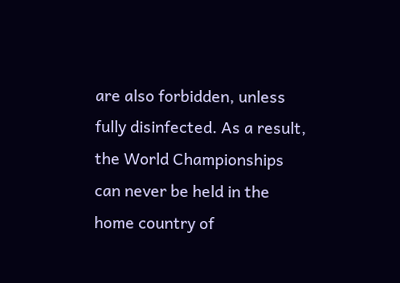are also forbidden, unless fully disinfected. As a result, the World Championships can never be held in the home country of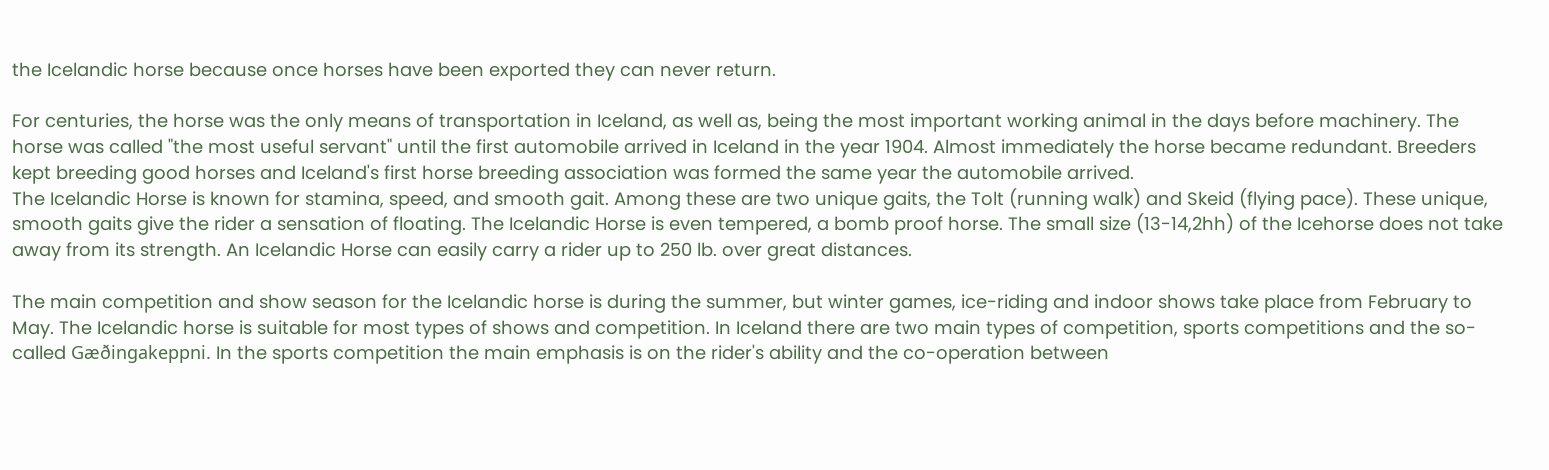the Icelandic horse because once horses have been exported they can never return.

For centuries, the horse was the only means of transportation in Iceland, as well as, being the most important working animal in the days before machinery. The horse was called "the most useful servant" until the first automobile arrived in Iceland in the year 1904. Almost immediately the horse became redundant. Breeders kept breeding good horses and Iceland's first horse breeding association was formed the same year the automobile arrived.
The Icelandic Horse is known for stamina, speed, and smooth gait. Among these are two unique gaits, the Tolt (running walk) and Skeid (flying pace). These unique, smooth gaits give the rider a sensation of floating. The Icelandic Horse is even tempered, a bomb proof horse. The small size (13-14,2hh) of the Icehorse does not take away from its strength. An Icelandic Horse can easily carry a rider up to 250 lb. over great distances.

The main competition and show season for the Icelandic horse is during the summer, but winter games, ice-riding and indoor shows take place from February to May. The Icelandic horse is suitable for most types of shows and competition. In Iceland there are two main types of competition, sports competitions and the so-called Gæðingakeppni. In the sports competition the main emphasis is on the rider's ability and the co-operation between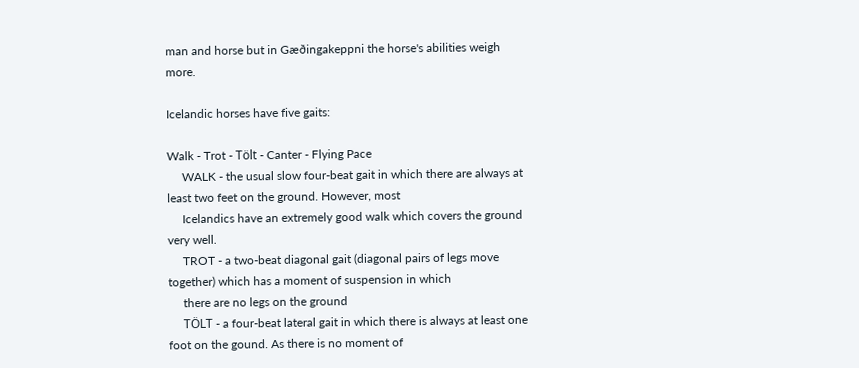man and horse but in Gæðingakeppni the horse's abilities weigh more.

Icelandic horses have five gaits:

Walk - Trot - Tölt - Canter - Flying Pace
     WALK - the usual slow four-beat gait in which there are always at least two feet on the ground. However, most
     Icelandics have an extremely good walk which covers the ground very well.
     TROT - a two-beat diagonal gait (diagonal pairs of legs move together) which has a moment of suspension in which
     there are no legs on the ground
     TÖLT - a four-beat lateral gait in which there is always at least one foot on the gound. As there is no moment of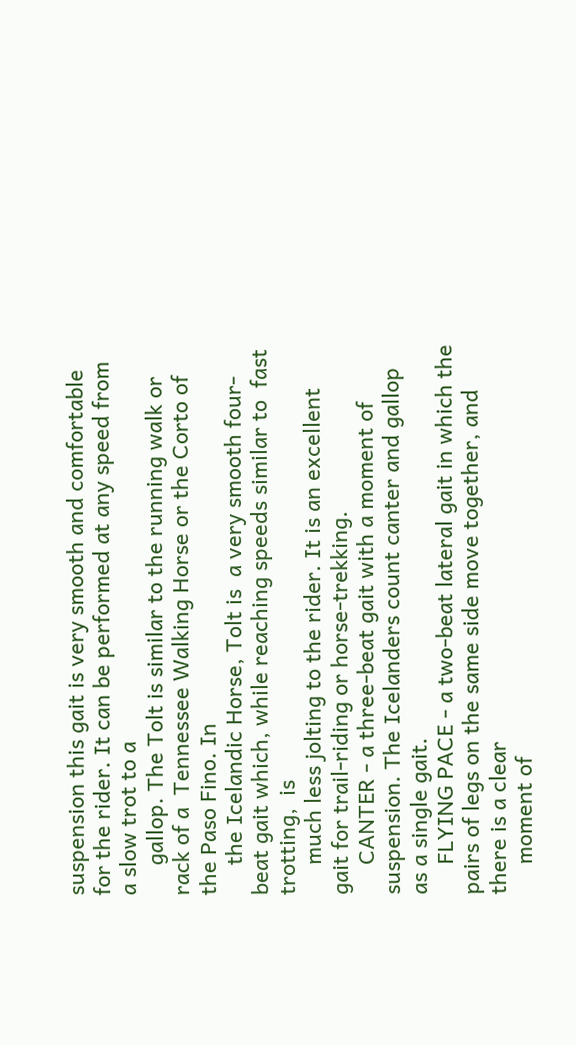suspension this gait is very smooth and comfortable for the rider. It can be performed at any speed from a slow trot to a
     gallop. The Tolt is similar to the running walk or rack of a  Tennessee Walking Horse or the Corto of the Paso Fino. In
     the Icelandic Horse, Tolt is  a very smooth four-beat gait which, while reaching speeds similar to  fast trotting,  is
     much less jolting to the rider. It is an excellent gait for trail-riding or horse-trekking.
     CANTER - a three-beat gait with a moment of suspension. The Icelanders count canter and gallop as a single gait.
     FLYING PACE - a two-beat lateral gait in which the pairs of legs on the same side move together, and there is a clear
     moment of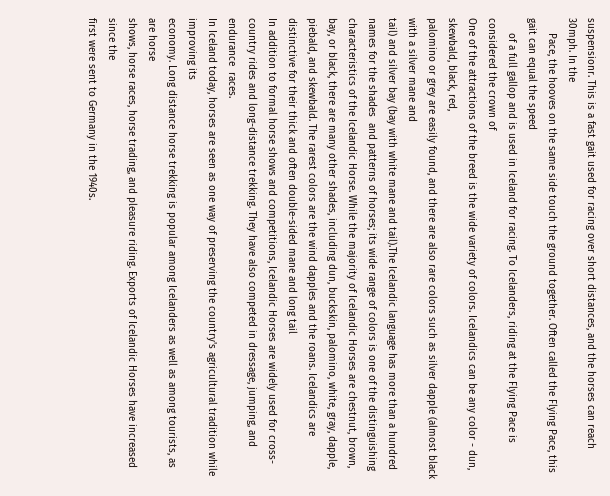suspensionr. This is a fast gait used for racing over short distances, and the horses can reach 30mph. In the
     Pace, the hooves on the same side touch the ground together. Often called the Flying Pace, this gait can equal the speed
     of a full gallop and is used in Iceland for racing. To Icelanders, riding at the Flying Pace is considered the crown of
One of the attractions of the breed is the wide variety of colors. Icelandics can be any color - dun, skewbald, black, red,
palomino or grey are easily found, and there are also rare colors such as silver dapple (almost black with a silver mane and
tail) and silver bay (bay with white mane and tail).The Icelandic language has more than a hundred names for the shades  and patterns of horses; its wide range of colors is one of the distinguishing characteristics of the Icelandic Horse. While the majority of Icelandic Horses are chestnut, brown, bay, or black, there are many other shades, including dun, buckskin, palomino, white, gray, dapple, piebald, and skewbald. The rarest colors are the wind dapples and the roans. Icelandics are distinctive for their thick and often double-sided mane and long tail
In addition to formal horse shows and competitions, Icelandic Horses are widely used for cross-country rides and long-distance trekking. They have also competed in dressage, jumping, and endurance  races.
In Iceland today, horses are seen as one way of preserving the country's agricultural tradition while improving its
economy. Long distance horse trekking is popular among Icelanders as well as among tourists, as are horse
shows, horse races, horse trading, and pleasure riding. Exports of Icelandic Horses have increased since the
first were sent to Germany in the 1940s.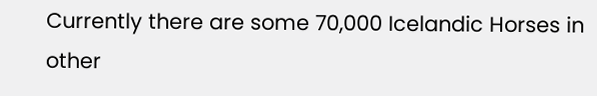Currently there are some 70,000 Icelandic Horses in other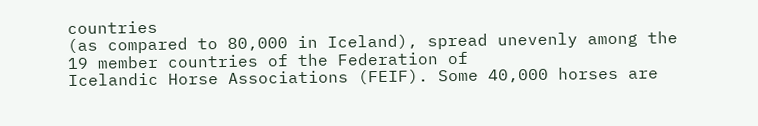countries
(as compared to 80,000 in Iceland), spread unevenly among the 19 member countries of the Federation of
Icelandic Horse Associations (FEIF). Some 40,000 horses are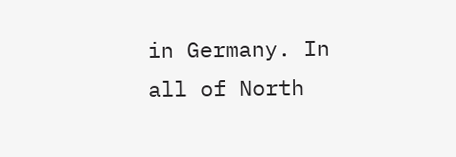in Germany. In all of North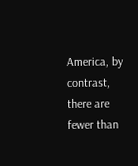America, by contrast,
there are fewer than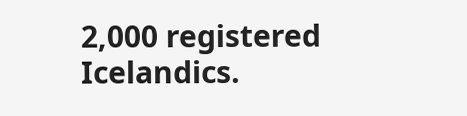2,000 registered Icelandics.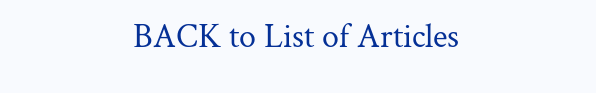BACK to List of Articles